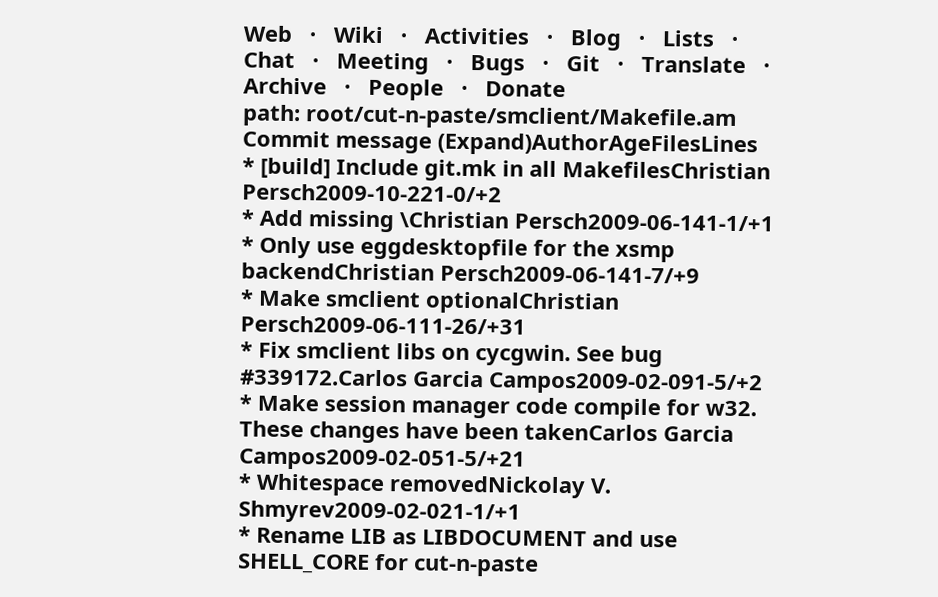Web   ·   Wiki   ·   Activities   ·   Blog   ·   Lists   ·   Chat   ·   Meeting   ·   Bugs   ·   Git   ·   Translate   ·   Archive   ·   People   ·   Donate
path: root/cut-n-paste/smclient/Makefile.am
Commit message (Expand)AuthorAgeFilesLines
* [build] Include git.mk in all MakefilesChristian Persch2009-10-221-0/+2
* Add missing \Christian Persch2009-06-141-1/+1
* Only use eggdesktopfile for the xsmp backendChristian Persch2009-06-141-7/+9
* Make smclient optionalChristian Persch2009-06-111-26/+31
* Fix smclient libs on cycgwin. See bug #339172.Carlos Garcia Campos2009-02-091-5/+2
* Make session manager code compile for w32. These changes have been takenCarlos Garcia Campos2009-02-051-5/+21
* Whitespace removedNickolay V. Shmyrev2009-02-021-1/+1
* Rename LIB as LIBDOCUMENT and use SHELL_CORE for cut-n-paste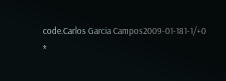code.Carlos Garcia Campos2009-01-181-1/+0
*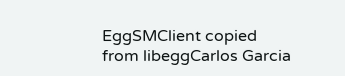EggSMClient copied from libeggCarlos Garcia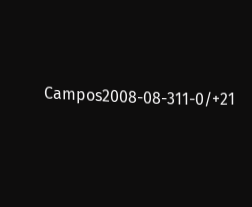Campos2008-08-311-0/+21